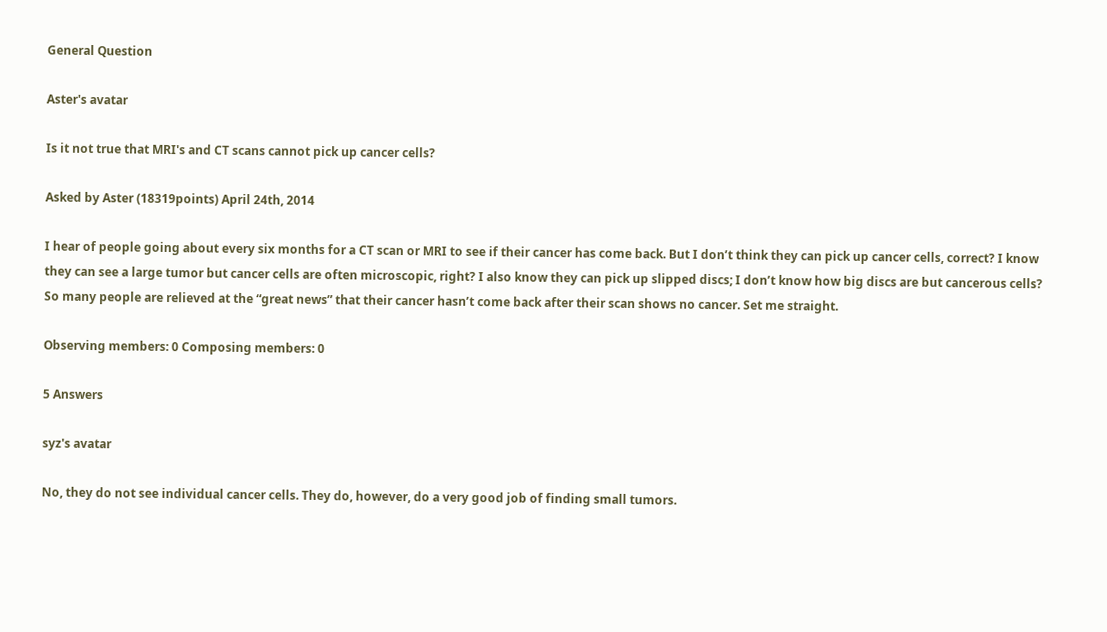General Question

Aster's avatar

Is it not true that MRI's and CT scans cannot pick up cancer cells?

Asked by Aster (18319points) April 24th, 2014

I hear of people going about every six months for a CT scan or MRI to see if their cancer has come back. But I don’t think they can pick up cancer cells, correct? I know they can see a large tumor but cancer cells are often microscopic, right? I also know they can pick up slipped discs; I don’t know how big discs are but cancerous cells? So many people are relieved at the “great news” that their cancer hasn’t come back after their scan shows no cancer. Set me straight.

Observing members: 0 Composing members: 0

5 Answers

syz's avatar

No, they do not see individual cancer cells. They do, however, do a very good job of finding small tumors.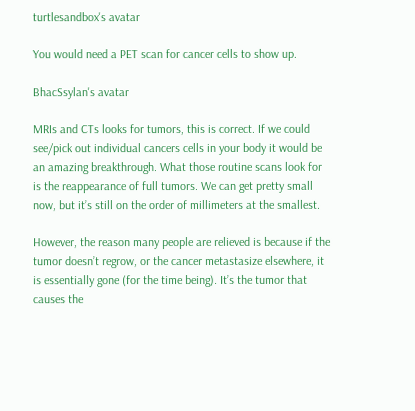turtlesandbox's avatar

You would need a PET scan for cancer cells to show up.

BhacSsylan's avatar

MRIs and CTs looks for tumors, this is correct. If we could see/pick out individual cancers cells in your body it would be an amazing breakthrough. What those routine scans look for is the reappearance of full tumors. We can get pretty small now, but it’s still on the order of millimeters at the smallest.

However, the reason many people are relieved is because if the tumor doesn’t regrow, or the cancer metastasize elsewhere, it is essentially gone (for the time being). It’s the tumor that causes the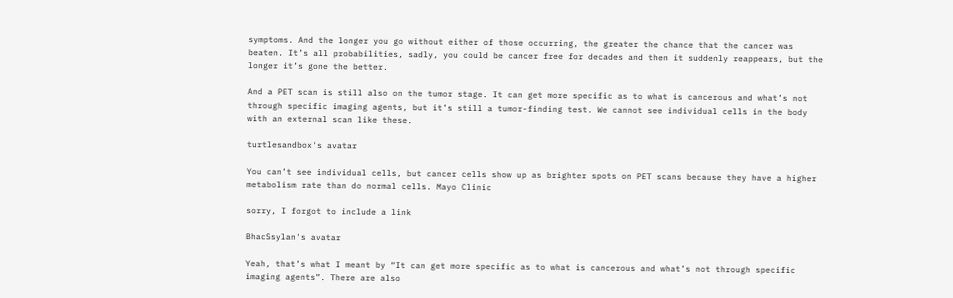symptoms. And the longer you go without either of those occurring, the greater the chance that the cancer was beaten. It’s all probabilities, sadly, you could be cancer free for decades and then it suddenly reappears, but the longer it’s gone the better.

And a PET scan is still also on the tumor stage. It can get more specific as to what is cancerous and what’s not through specific imaging agents, but it’s still a tumor-finding test. We cannot see individual cells in the body with an external scan like these.

turtlesandbox's avatar

You can’t see individual cells, but cancer cells show up as brighter spots on PET scans because they have a higher metabolism rate than do normal cells. Mayo Clinic

sorry, I forgot to include a link

BhacSsylan's avatar

Yeah, that’s what I meant by “It can get more specific as to what is cancerous and what’s not through specific imaging agents”. There are also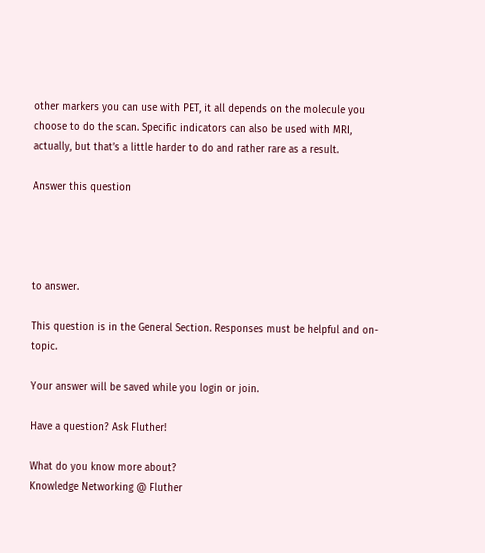other markers you can use with PET, it all depends on the molecule you choose to do the scan. Specific indicators can also be used with MRI, actually, but that’s a little harder to do and rather rare as a result.

Answer this question




to answer.

This question is in the General Section. Responses must be helpful and on-topic.

Your answer will be saved while you login or join.

Have a question? Ask Fluther!

What do you know more about?
Knowledge Networking @ Fluther